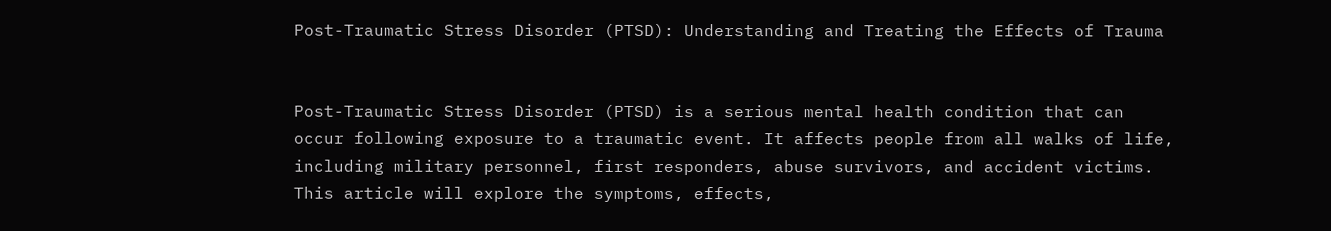Post-Traumatic Stress Disorder (PTSD): Understanding and Treating the Effects of Trauma


Post-Traumatic Stress Disorder (PTSD) is a serious mental health condition that can occur following exposure to a traumatic event. It affects people from all walks of life, including military personnel, first responders, abuse survivors, and accident victims. This article will explore the symptoms, effects,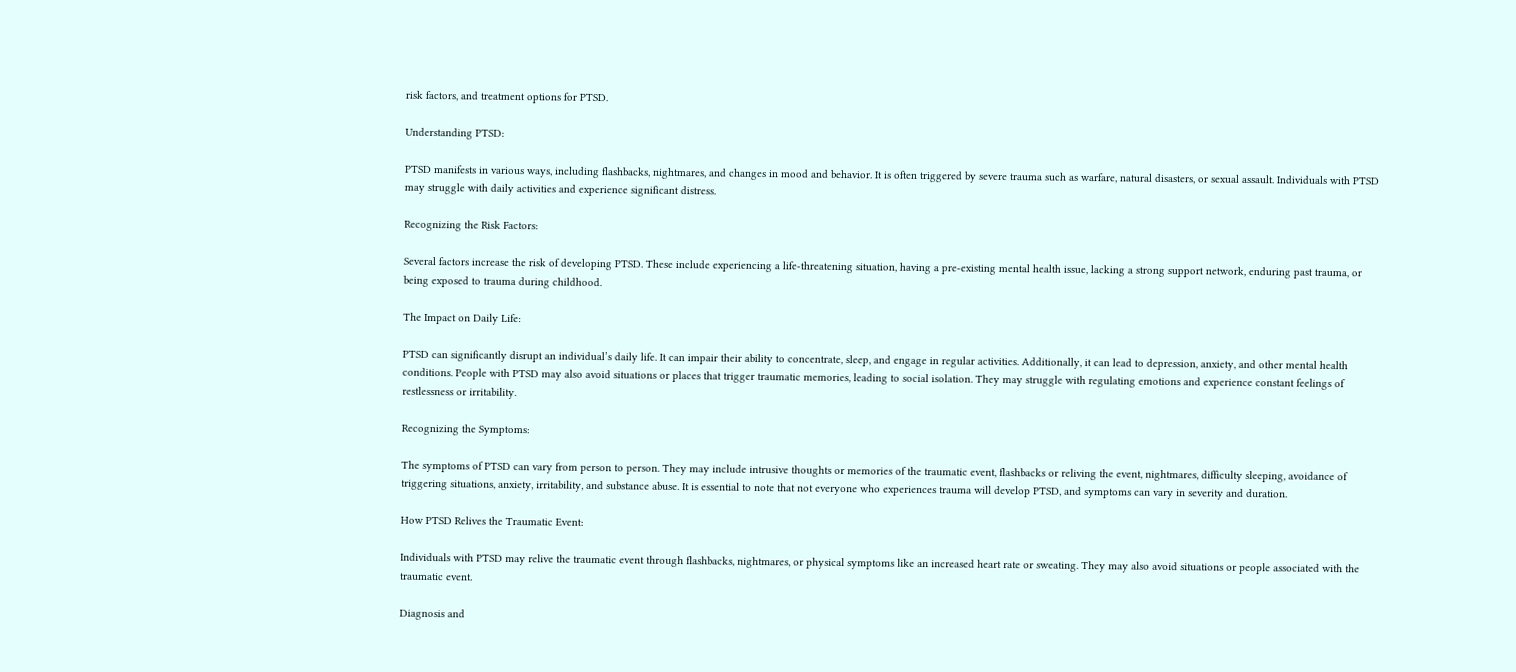risk factors, and treatment options for PTSD.

Understanding PTSD:

PTSD manifests in various ways, including flashbacks, nightmares, and changes in mood and behavior. It is often triggered by severe trauma such as warfare, natural disasters, or sexual assault. Individuals with PTSD may struggle with daily activities and experience significant distress.

Recognizing the Risk Factors:

Several factors increase the risk of developing PTSD. These include experiencing a life-threatening situation, having a pre-existing mental health issue, lacking a strong support network, enduring past trauma, or being exposed to trauma during childhood.

The Impact on Daily Life:

PTSD can significantly disrupt an individual’s daily life. It can impair their ability to concentrate, sleep, and engage in regular activities. Additionally, it can lead to depression, anxiety, and other mental health conditions. People with PTSD may also avoid situations or places that trigger traumatic memories, leading to social isolation. They may struggle with regulating emotions and experience constant feelings of restlessness or irritability.

Recognizing the Symptoms:

The symptoms of PTSD can vary from person to person. They may include intrusive thoughts or memories of the traumatic event, flashbacks or reliving the event, nightmares, difficulty sleeping, avoidance of triggering situations, anxiety, irritability, and substance abuse. It is essential to note that not everyone who experiences trauma will develop PTSD, and symptoms can vary in severity and duration.

How PTSD Relives the Traumatic Event:

Individuals with PTSD may relive the traumatic event through flashbacks, nightmares, or physical symptoms like an increased heart rate or sweating. They may also avoid situations or people associated with the traumatic event.

Diagnosis and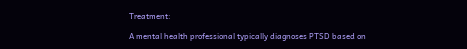Treatment:

A mental health professional typically diagnoses PTSD based on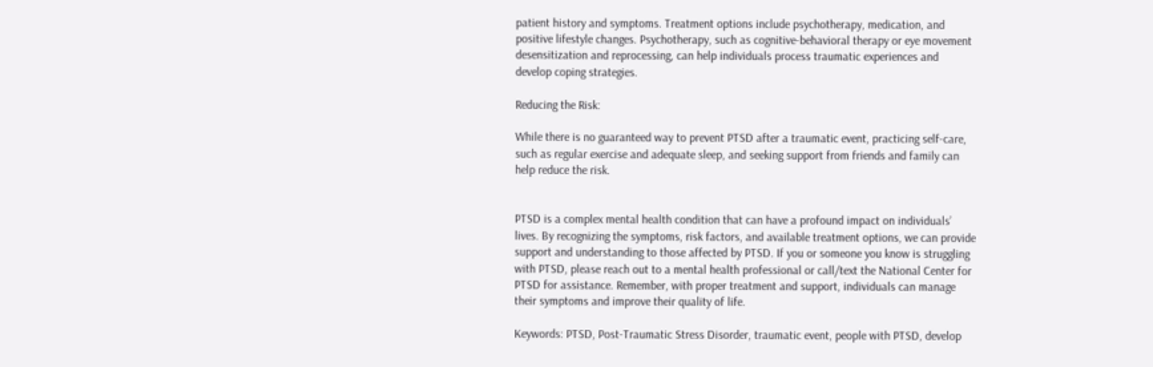patient history and symptoms. Treatment options include psychotherapy, medication, and positive lifestyle changes. Psychotherapy, such as cognitive-behavioral therapy or eye movement desensitization and reprocessing, can help individuals process traumatic experiences and develop coping strategies.

Reducing the Risk:

While there is no guaranteed way to prevent PTSD after a traumatic event, practicing self-care, such as regular exercise and adequate sleep, and seeking support from friends and family can help reduce the risk.


PTSD is a complex mental health condition that can have a profound impact on individuals’ lives. By recognizing the symptoms, risk factors, and available treatment options, we can provide support and understanding to those affected by PTSD. If you or someone you know is struggling with PTSD, please reach out to a mental health professional or call/text the National Center for PTSD for assistance. Remember, with proper treatment and support, individuals can manage their symptoms and improve their quality of life.

Keywords: PTSD, Post-Traumatic Stress Disorder, traumatic event, people with PTSD, develop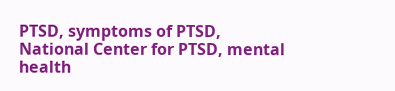PTSD, symptoms of PTSD, National Center for PTSD, mental health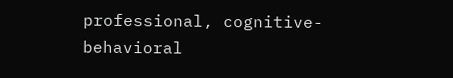professional, cognitive-behavioral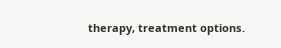therapy, treatment options.